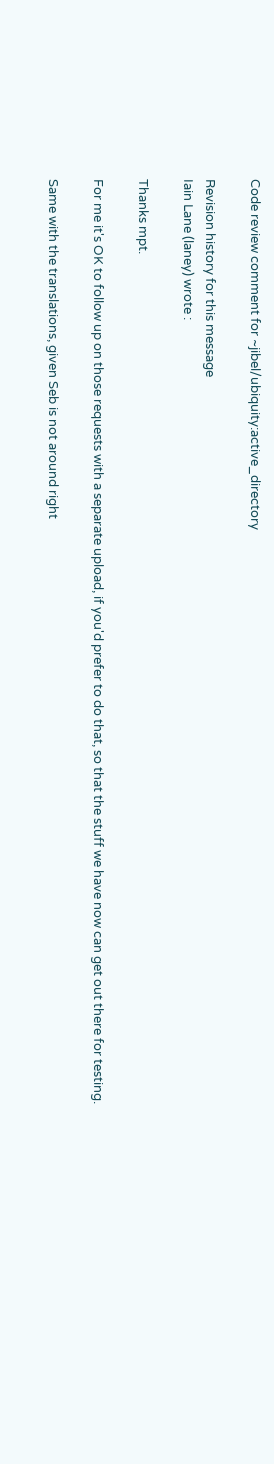Code review comment for ~jibel/ubiquity:active_directory

Revision history for this message
Iain Lane (laney) wrote :

Thanks mpt.

For me it's OK to follow up on those requests with a separate upload, if you'd prefer to do that, so that the stuff we have now can get out there for testing.

Same with the translations, given Seb is not around right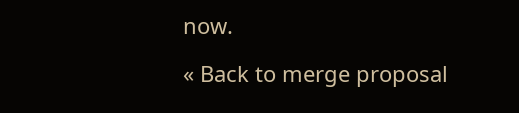now.

« Back to merge proposal